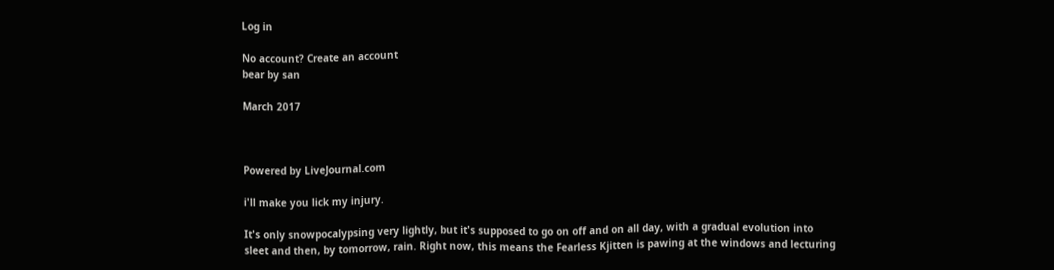Log in

No account? Create an account
bear by san

March 2017



Powered by LiveJournal.com

i'll make you lick my injury.

It's only snowpocalypsing very lightly, but it's supposed to go on off and on all day, with a gradual evolution into sleet and then, by tomorrow, rain. Right now, this means the Fearless Kjitten is pawing at the windows and lecturing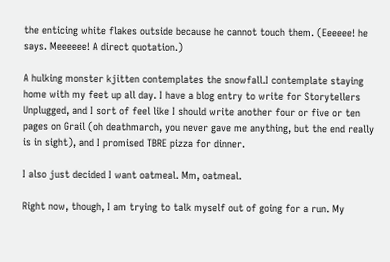the enticing white flakes outside because he cannot touch them. (Eeeeee! he says. Meeeeee! A direct quotation.)

A hulking monster kjitten contemplates the snowfall.I contemplate staying home with my feet up all day. I have a blog entry to write for Storytellers Unplugged, and I sort of feel like I should write another four or five or ten pages on Grail (oh deathmarch, you never gave me anything, but the end really is in sight), and I promised TBRE pizza for dinner.

I also just decided I want oatmeal. Mm, oatmeal.

Right now, though, I am trying to talk myself out of going for a run. My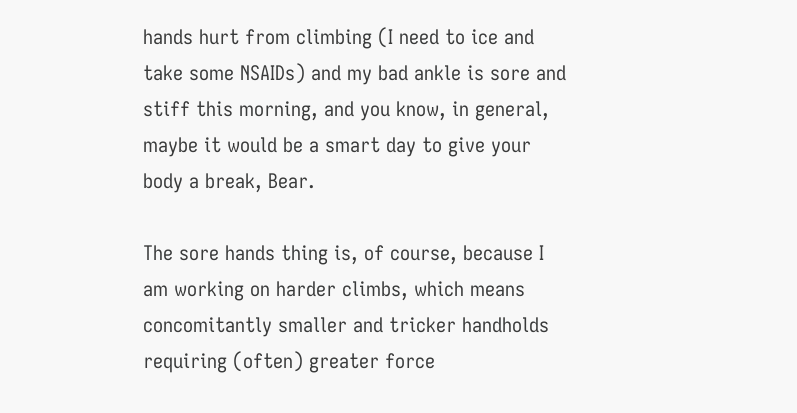hands hurt from climbing (I need to ice and take some NSAIDs) and my bad ankle is sore and stiff this morning, and you know, in general, maybe it would be a smart day to give your body a break, Bear.

The sore hands thing is, of course, because I am working on harder climbs, which means concomitantly smaller and tricker handholds requiring (often) greater force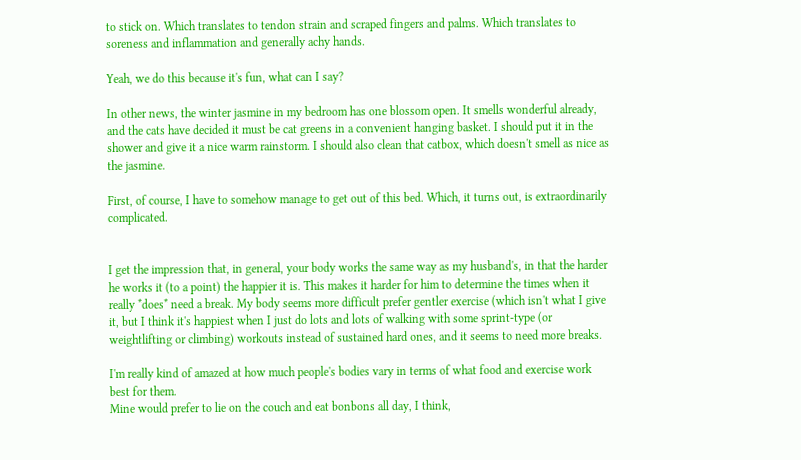to stick on. Which translates to tendon strain and scraped fingers and palms. Which translates to soreness and inflammation and generally achy hands.

Yeah, we do this because it's fun, what can I say?

In other news, the winter jasmine in my bedroom has one blossom open. It smells wonderful already, and the cats have decided it must be cat greens in a convenient hanging basket. I should put it in the shower and give it a nice warm rainstorm. I should also clean that catbox, which doesn't smell as nice as the jasmine.

First, of course, I have to somehow manage to get out of this bed. Which, it turns out, is extraordinarily complicated.


I get the impression that, in general, your body works the same way as my husband's, in that the harder he works it (to a point) the happier it is. This makes it harder for him to determine the times when it really *does* need a break. My body seems more difficult prefer gentler exercise (which isn't what I give it, but I think it's happiest when I just do lots and lots of walking with some sprint-type (or weightlifting or climbing) workouts instead of sustained hard ones, and it seems to need more breaks.

I'm really kind of amazed at how much people's bodies vary in terms of what food and exercise work best for them.
Mine would prefer to lie on the couch and eat bonbons all day, I think,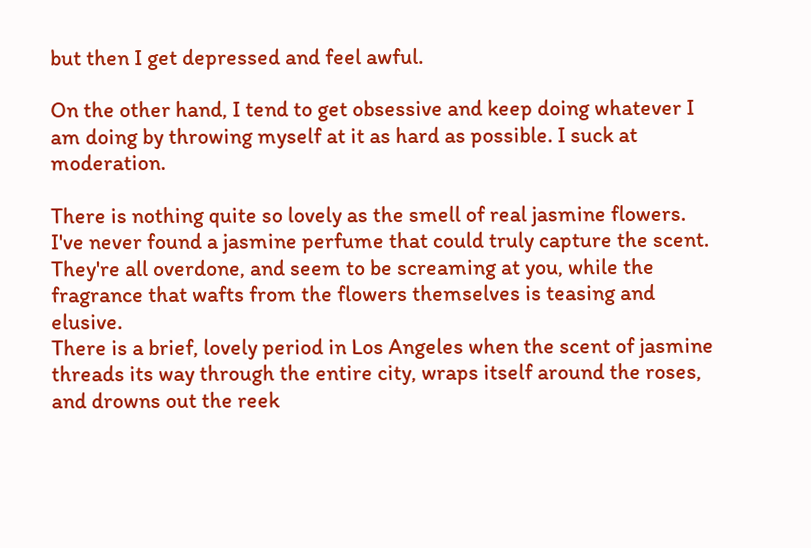but then I get depressed and feel awful.

On the other hand, I tend to get obsessive and keep doing whatever I am doing by throwing myself at it as hard as possible. I suck at moderation.

There is nothing quite so lovely as the smell of real jasmine flowers. I've never found a jasmine perfume that could truly capture the scent. They're all overdone, and seem to be screaming at you, while the fragrance that wafts from the flowers themselves is teasing and elusive.
There is a brief, lovely period in Los Angeles when the scent of jasmine threads its way through the entire city, wraps itself around the roses, and drowns out the reek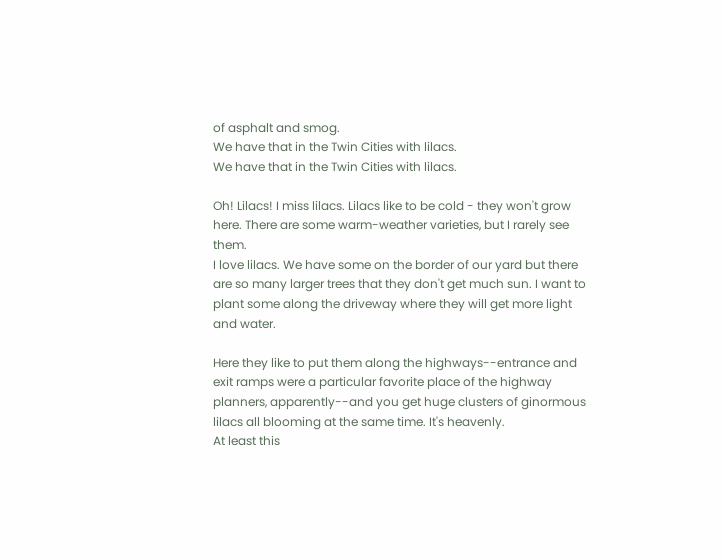of asphalt and smog.
We have that in the Twin Cities with lilacs.
We have that in the Twin Cities with lilacs.

Oh! Lilacs! I miss lilacs. Lilacs like to be cold - they won't grow here. There are some warm-weather varieties, but I rarely see them.
I love lilacs. We have some on the border of our yard but there are so many larger trees that they don't get much sun. I want to plant some along the driveway where they will get more light and water.

Here they like to put them along the highways--entrance and exit ramps were a particular favorite place of the highway planners, apparently--and you get huge clusters of ginormous lilacs all blooming at the same time. It's heavenly.
At least this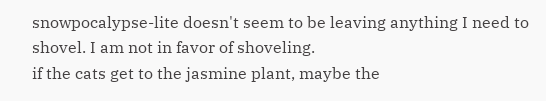snowpocalypse-lite doesn't seem to be leaving anything I need to shovel. I am not in favor of shoveling.
if the cats get to the jasmine plant, maybe the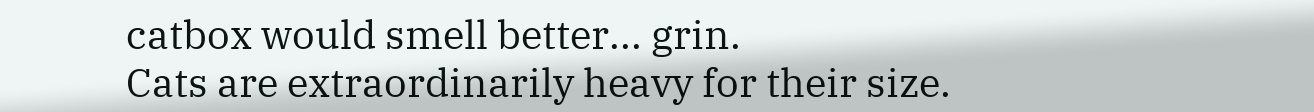catbox would smell better... grin.
Cats are extraordinarily heavy for their size.